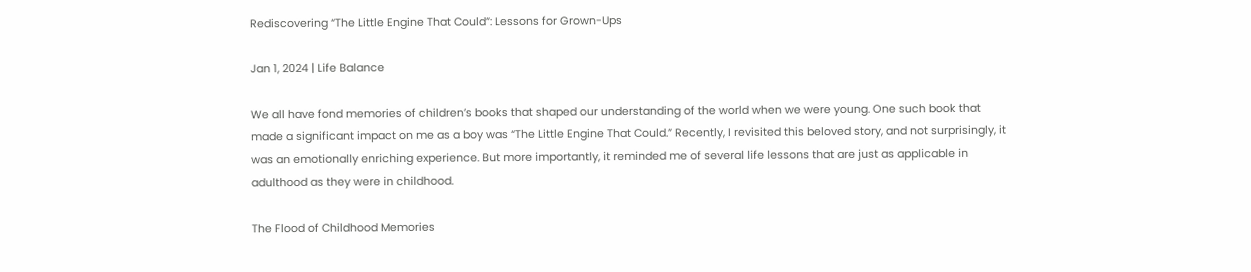Rediscovering “The Little Engine That Could”: Lessons for Grown-Ups

Jan 1, 2024 | Life Balance

We all have fond memories of children’s books that shaped our understanding of the world when we were young. One such book that made a significant impact on me as a boy was “The Little Engine That Could.” Recently, I revisited this beloved story, and not surprisingly, it was an emotionally enriching experience. But more importantly, it reminded me of several life lessons that are just as applicable in adulthood as they were in childhood.

The Flood of Childhood Memories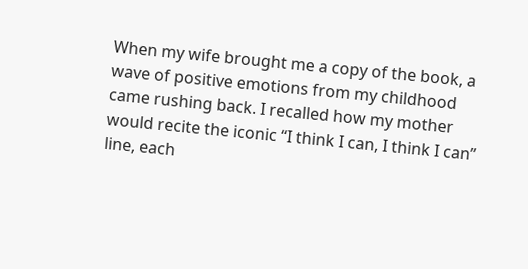When my wife brought me a copy of the book, a wave of positive emotions from my childhood came rushing back. I recalled how my mother would recite the iconic “I think I can, I think I can” line, each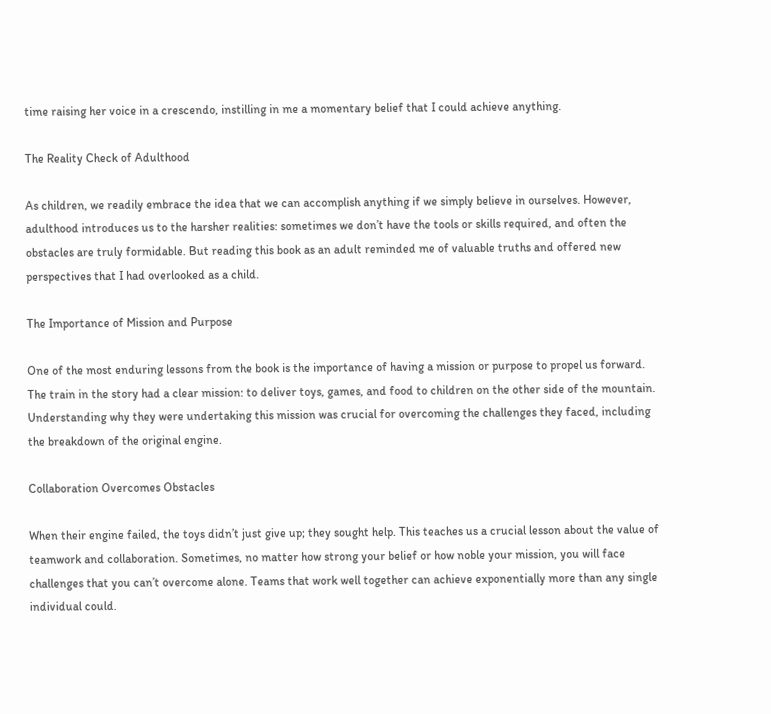time raising her voice in a crescendo, instilling in me a momentary belief that I could achieve anything.

The Reality Check of Adulthood

As children, we readily embrace the idea that we can accomplish anything if we simply believe in ourselves. However, adulthood introduces us to the harsher realities: sometimes we don’t have the tools or skills required, and often the obstacles are truly formidable. But reading this book as an adult reminded me of valuable truths and offered new perspectives that I had overlooked as a child.

The Importance of Mission and Purpose

One of the most enduring lessons from the book is the importance of having a mission or purpose to propel us forward. The train in the story had a clear mission: to deliver toys, games, and food to children on the other side of the mountain. Understanding why they were undertaking this mission was crucial for overcoming the challenges they faced, including the breakdown of the original engine.

Collaboration Overcomes Obstacles

When their engine failed, the toys didn’t just give up; they sought help. This teaches us a crucial lesson about the value of teamwork and collaboration. Sometimes, no matter how strong your belief or how noble your mission, you will face challenges that you can’t overcome alone. Teams that work well together can achieve exponentially more than any single individual could.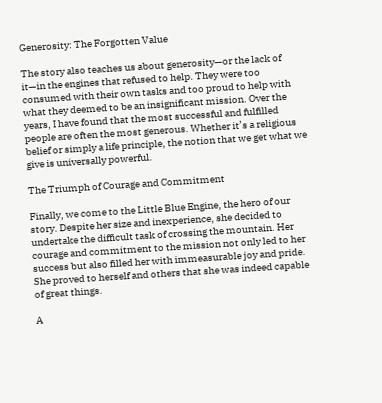Generosity: The Forgotten Value

The story also teaches us about generosity—or the lack of it—in the engines that refused to help. They were too consumed with their own tasks and too proud to help with what they deemed to be an insignificant mission. Over the years, I have found that the most successful and fulfilled people are often the most generous. Whether it’s a religious belief or simply a life principle, the notion that we get what we give is universally powerful.

The Triumph of Courage and Commitment

Finally, we come to the Little Blue Engine, the hero of our story. Despite her size and inexperience, she decided to undertake the difficult task of crossing the mountain. Her courage and commitment to the mission not only led to her success but also filled her with immeasurable joy and pride. She proved to herself and others that she was indeed capable of great things.

A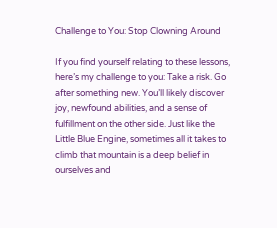Challenge to You: Stop Clowning Around

If you find yourself relating to these lessons, here’s my challenge to you: Take a risk. Go after something new. You’ll likely discover joy, newfound abilities, and a sense of fulfillment on the other side. Just like the Little Blue Engine, sometimes all it takes to climb that mountain is a deep belief in ourselves and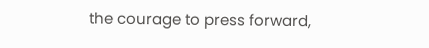the courage to press forward,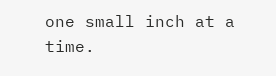one small inch at a time.